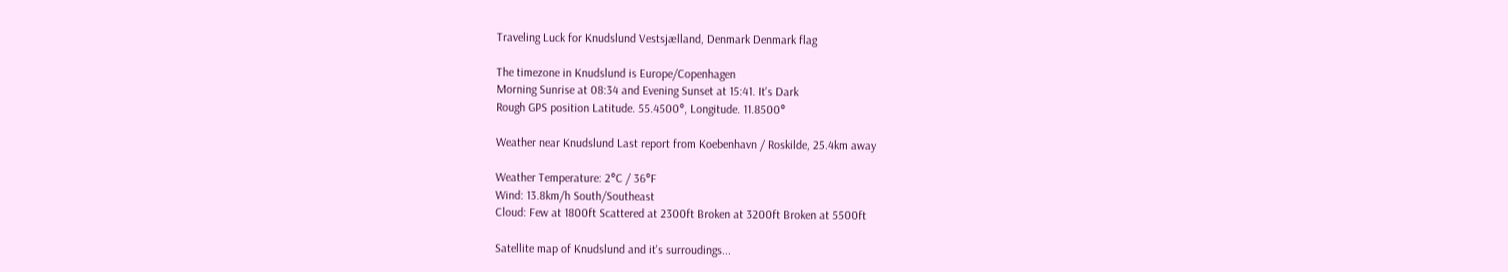Traveling Luck for Knudslund Vestsjælland, Denmark Denmark flag

The timezone in Knudslund is Europe/Copenhagen
Morning Sunrise at 08:34 and Evening Sunset at 15:41. It's Dark
Rough GPS position Latitude. 55.4500°, Longitude. 11.8500°

Weather near Knudslund Last report from Koebenhavn / Roskilde, 25.4km away

Weather Temperature: 2°C / 36°F
Wind: 13.8km/h South/Southeast
Cloud: Few at 1800ft Scattered at 2300ft Broken at 3200ft Broken at 5500ft

Satellite map of Knudslund and it's surroudings...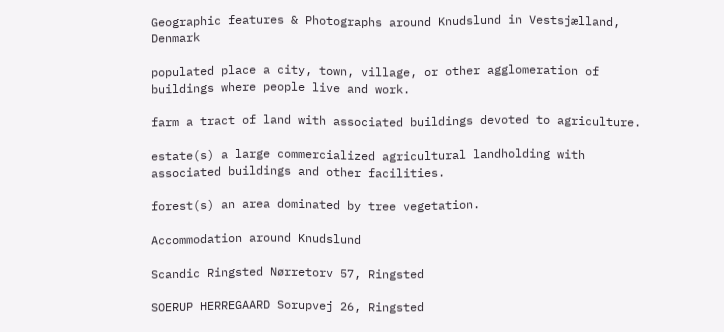Geographic features & Photographs around Knudslund in Vestsjælland, Denmark

populated place a city, town, village, or other agglomeration of buildings where people live and work.

farm a tract of land with associated buildings devoted to agriculture.

estate(s) a large commercialized agricultural landholding with associated buildings and other facilities.

forest(s) an area dominated by tree vegetation.

Accommodation around Knudslund

Scandic Ringsted Nørretorv 57, Ringsted

SOERUP HERREGAARD Sorupvej 26, Ringsted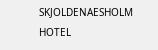SKJOLDENAESHOLM HOTEL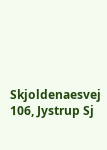Skjoldenaesvej 106, Jystrup Sj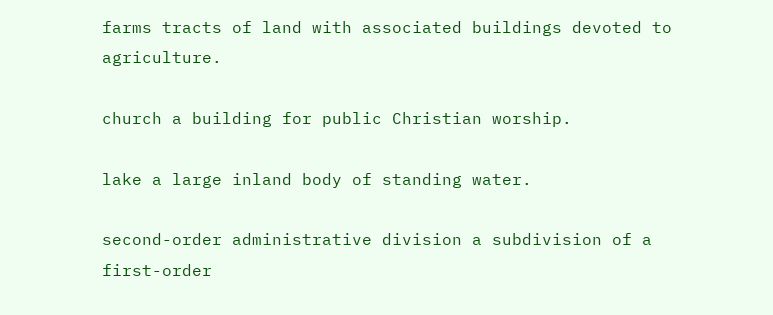farms tracts of land with associated buildings devoted to agriculture.

church a building for public Christian worship.

lake a large inland body of standing water.

second-order administrative division a subdivision of a first-order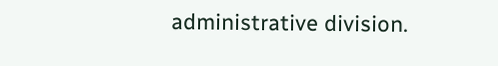administrative division.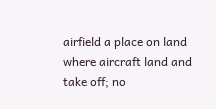airfield a place on land where aircraft land and take off; no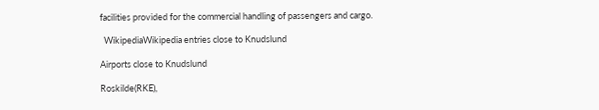facilities provided for the commercial handling of passengers and cargo.

  WikipediaWikipedia entries close to Knudslund

Airports close to Knudslund

Roskilde(RKE),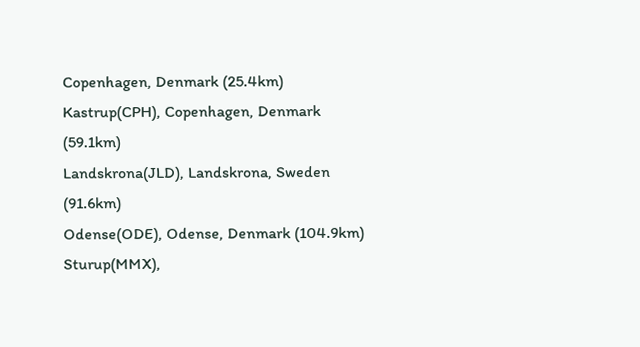Copenhagen, Denmark (25.4km)
Kastrup(CPH), Copenhagen, Denmark (59.1km)
Landskrona(JLD), Landskrona, Sweden (91.6km)
Odense(ODE), Odense, Denmark (104.9km)
Sturup(MMX),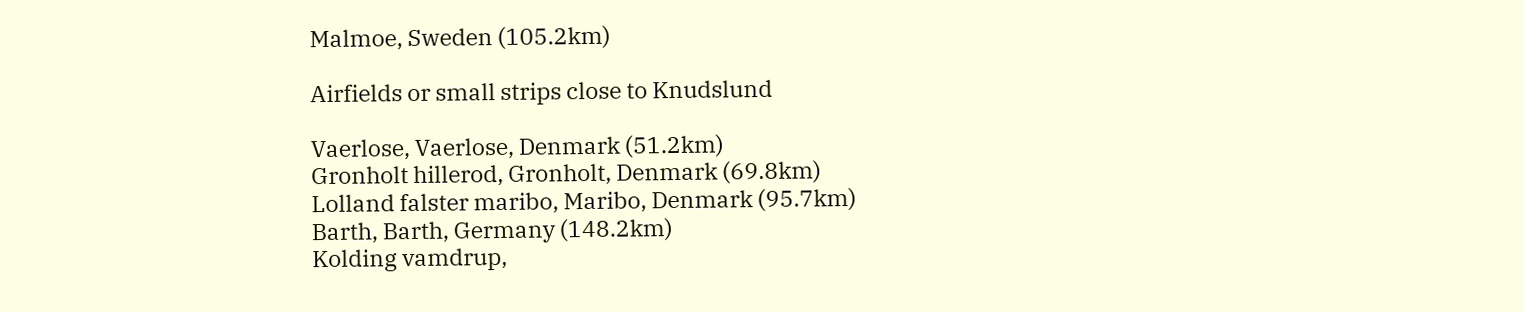Malmoe, Sweden (105.2km)

Airfields or small strips close to Knudslund

Vaerlose, Vaerlose, Denmark (51.2km)
Gronholt hillerod, Gronholt, Denmark (69.8km)
Lolland falster maribo, Maribo, Denmark (95.7km)
Barth, Barth, Germany (148.2km)
Kolding vamdrup,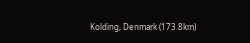Kolding, Denmark (173.8km)